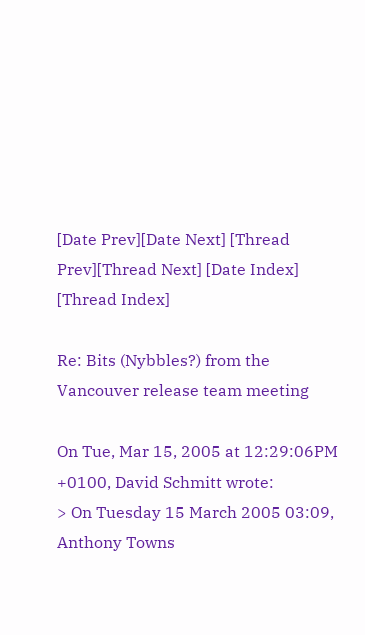[Date Prev][Date Next] [Thread Prev][Thread Next] [Date Index] [Thread Index]

Re: Bits (Nybbles?) from the Vancouver release team meeting

On Tue, Mar 15, 2005 at 12:29:06PM +0100, David Schmitt wrote:
> On Tuesday 15 March 2005 03:09, Anthony Towns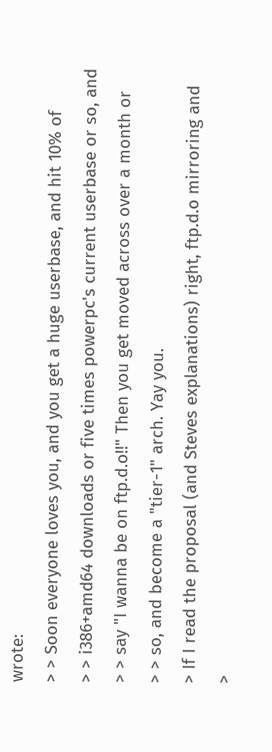wrote:
> > Soon everyone loves you, and you get a huge userbase, and hit 10% of
> > i386+amd64 downloads or five times powerpc's current userbase or so, and
> > say "I wanna be on ftp.d.o!!" Then you get moved across over a month or
> > so, and become a "tier-1" arch. Yay you.
> If I read the proposal (and Steves explanations) right, ftp.d.o mirroring and
>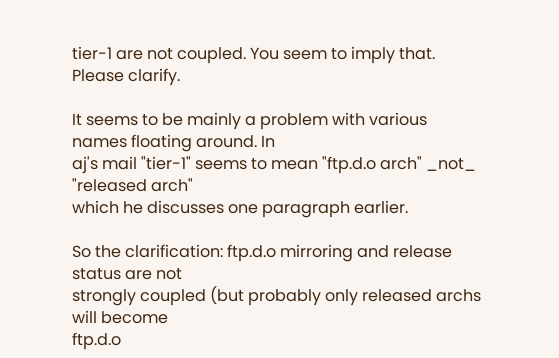tier-1 are not coupled. You seem to imply that. Please clarify.

It seems to be mainly a problem with various names floating around. In
aj's mail "tier-1" seems to mean "ftp.d.o arch" _not_ "released arch"
which he discusses one paragraph earlier.

So the clarification: ftp.d.o mirroring and release status are not
strongly coupled (but probably only released archs will become
ftp.d.o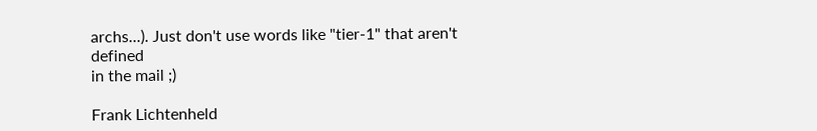archs...). Just don't use words like "tier-1" that aren't defined
in the mail ;)

Frank Lichtenheld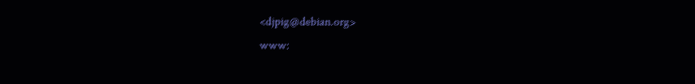<djpig@debian.org>
www: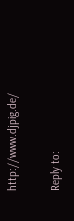http://www.djpig.de/

Reply to: